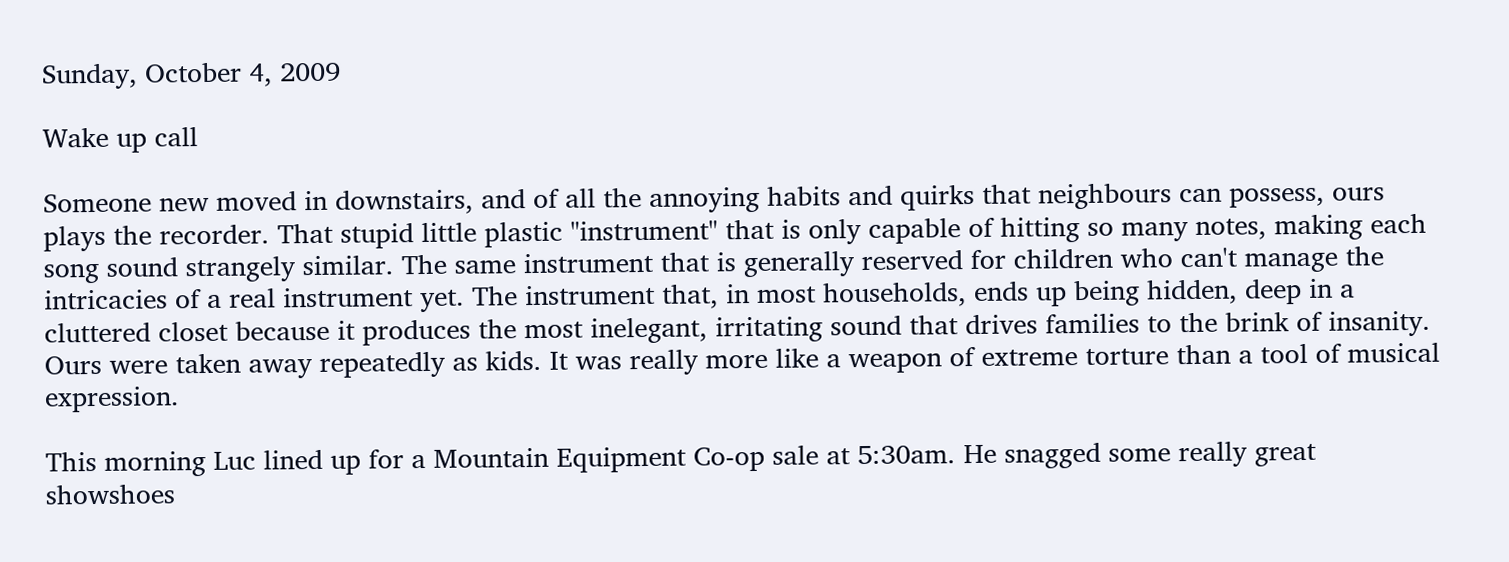Sunday, October 4, 2009

Wake up call

Someone new moved in downstairs, and of all the annoying habits and quirks that neighbours can possess, ours plays the recorder. That stupid little plastic "instrument" that is only capable of hitting so many notes, making each song sound strangely similar. The same instrument that is generally reserved for children who can't manage the intricacies of a real instrument yet. The instrument that, in most households, ends up being hidden, deep in a cluttered closet because it produces the most inelegant, irritating sound that drives families to the brink of insanity. Ours were taken away repeatedly as kids. It was really more like a weapon of extreme torture than a tool of musical expression.

This morning Luc lined up for a Mountain Equipment Co-op sale at 5:30am. He snagged some really great showshoes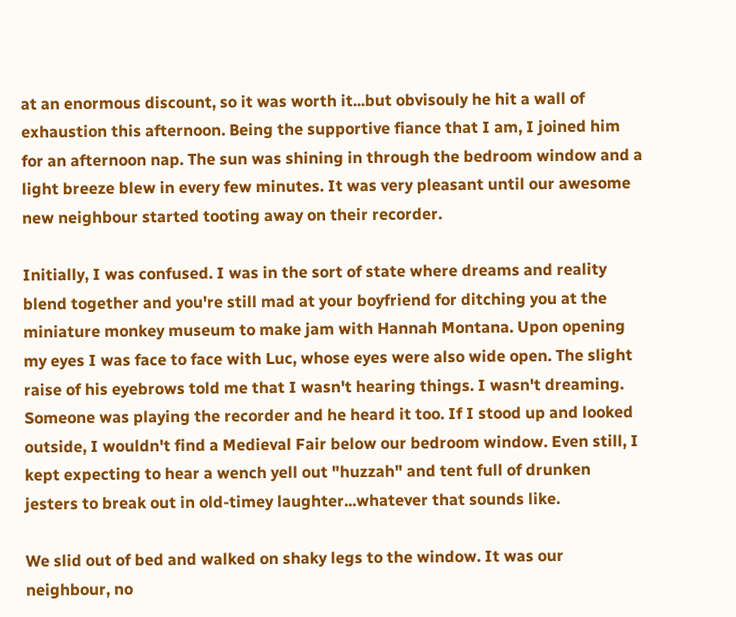at an enormous discount, so it was worth it...but obvisouly he hit a wall of exhaustion this afternoon. Being the supportive fiance that I am, I joined him for an afternoon nap. The sun was shining in through the bedroom window and a light breeze blew in every few minutes. It was very pleasant until our awesome new neighbour started tooting away on their recorder.

Initially, I was confused. I was in the sort of state where dreams and reality blend together and you're still mad at your boyfriend for ditching you at the miniature monkey museum to make jam with Hannah Montana. Upon opening my eyes I was face to face with Luc, whose eyes were also wide open. The slight raise of his eyebrows told me that I wasn't hearing things. I wasn't dreaming. Someone was playing the recorder and he heard it too. If I stood up and looked outside, I wouldn't find a Medieval Fair below our bedroom window. Even still, I kept expecting to hear a wench yell out "huzzah" and tent full of drunken jesters to break out in old-timey laughter...whatever that sounds like.

We slid out of bed and walked on shaky legs to the window. It was our neighbour, no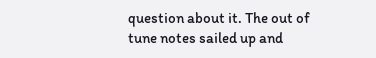question about it. The out of tune notes sailed up and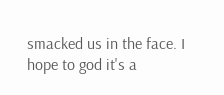smacked us in the face. I hope to god it's a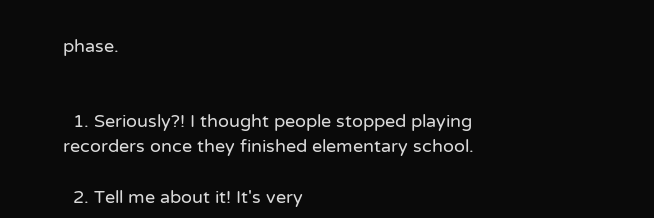phase.


  1. Seriously?! I thought people stopped playing recorders once they finished elementary school.

  2. Tell me about it! It's very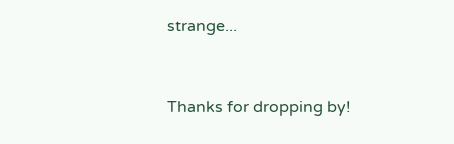strange...


Thanks for dropping by!